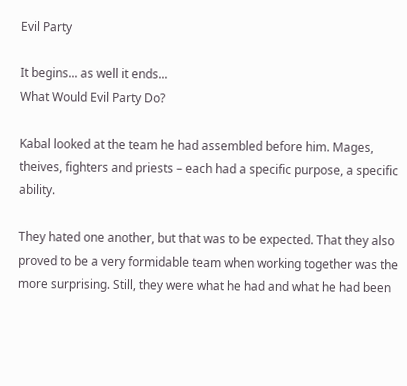Evil Party

It begins... as well it ends...
What Would Evil Party Do?

Kabal looked at the team he had assembled before him. Mages, theives, fighters and priests – each had a specific purpose, a specific ability.

They hated one another, but that was to be expected. That they also proved to be a very formidable team when working together was the more surprising. Still, they were what he had and what he had been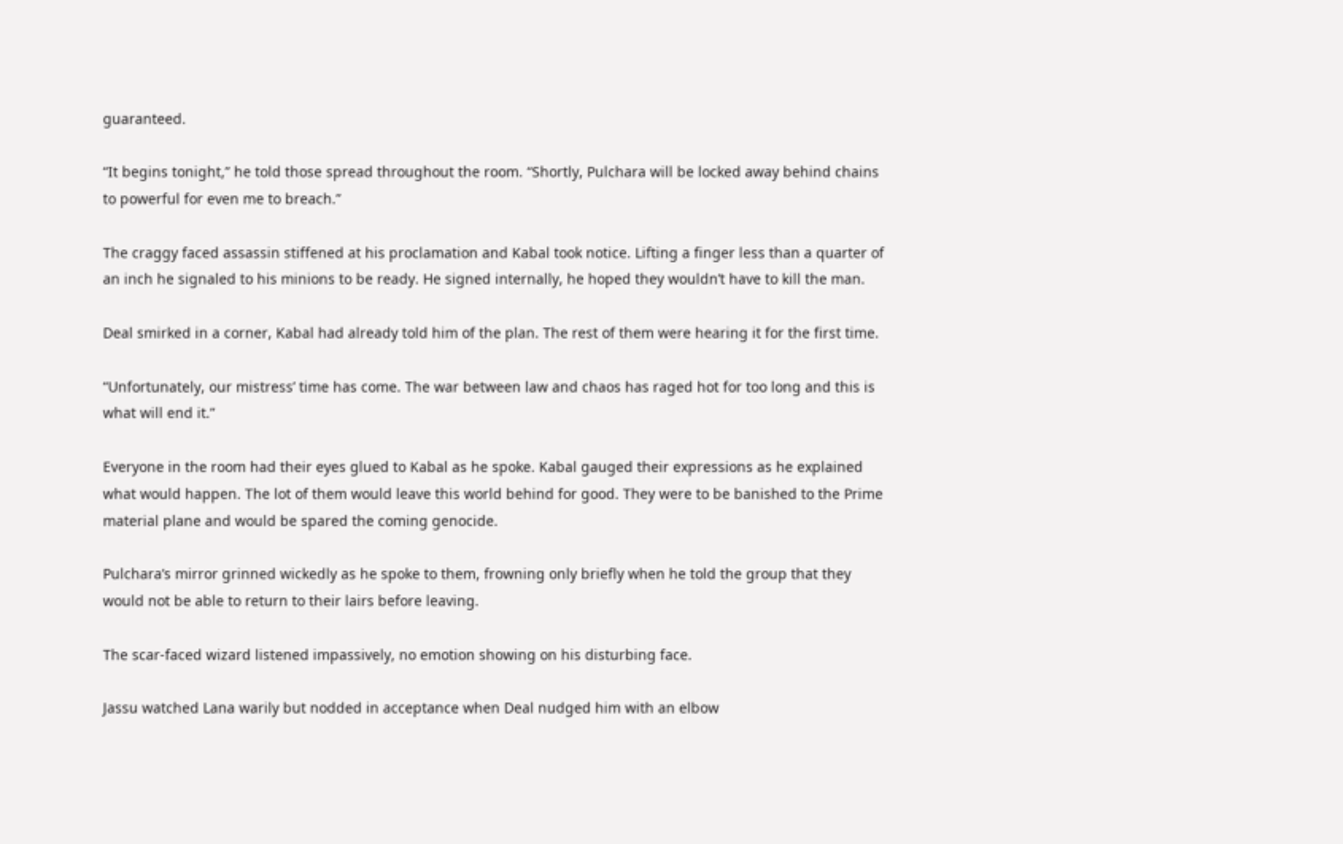guaranteed.

“It begins tonight,” he told those spread throughout the room. “Shortly, Pulchara will be locked away behind chains to powerful for even me to breach.”

The craggy faced assassin stiffened at his proclamation and Kabal took notice. Lifting a finger less than a quarter of an inch he signaled to his minions to be ready. He signed internally, he hoped they wouldn’t have to kill the man.

Deal smirked in a corner, Kabal had already told him of the plan. The rest of them were hearing it for the first time.

“Unfortunately, our mistress’ time has come. The war between law and chaos has raged hot for too long and this is what will end it.”

Everyone in the room had their eyes glued to Kabal as he spoke. Kabal gauged their expressions as he explained what would happen. The lot of them would leave this world behind for good. They were to be banished to the Prime material plane and would be spared the coming genocide.

Pulchara’s mirror grinned wickedly as he spoke to them, frowning only briefly when he told the group that they would not be able to return to their lairs before leaving.

The scar-faced wizard listened impassively, no emotion showing on his disturbing face.

Jassu watched Lana warily but nodded in acceptance when Deal nudged him with an elbow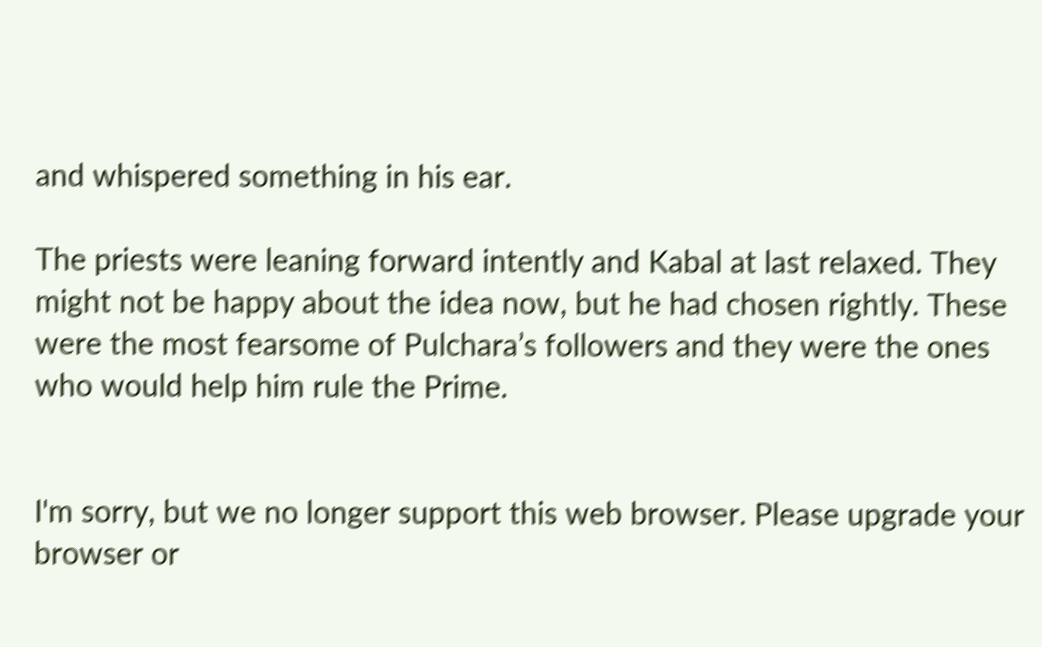and whispered something in his ear.

The priests were leaning forward intently and Kabal at last relaxed. They might not be happy about the idea now, but he had chosen rightly. These were the most fearsome of Pulchara’s followers and they were the ones who would help him rule the Prime.


I'm sorry, but we no longer support this web browser. Please upgrade your browser or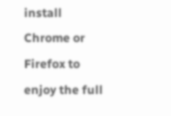install Chrome or Firefox to enjoy the full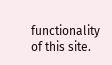functionality of this site.